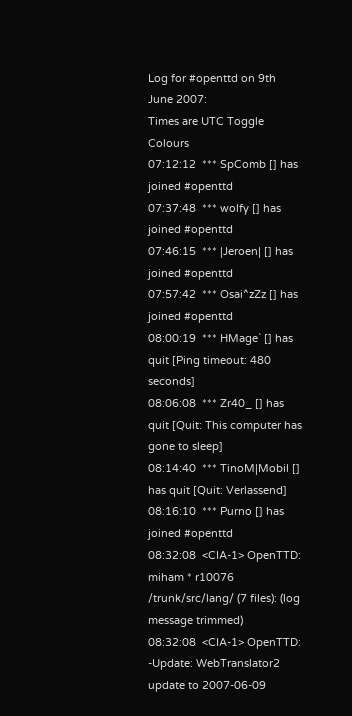Log for #openttd on 9th June 2007:
Times are UTC Toggle Colours
07:12:12  *** SpComb [] has joined #openttd
07:37:48  *** wolfy [] has joined #openttd
07:46:15  *** |Jeroen| [] has joined #openttd
07:57:42  *** Osai^zZz [] has joined #openttd
08:00:19  *** HMage` [] has quit [Ping timeout: 480 seconds]
08:06:08  *** Zr40_ [] has quit [Quit: This computer has gone to sleep]
08:14:40  *** TinoM|Mobil [] has quit [Quit: Verlassend]
08:16:10  *** Purno [] has joined #openttd
08:32:08  <CIA-1> OpenTTD: miham * r10076 /trunk/src/lang/ (7 files): (log message trimmed)
08:32:08  <CIA-1> OpenTTD: -Update: WebTranslator2 update to 2007-06-09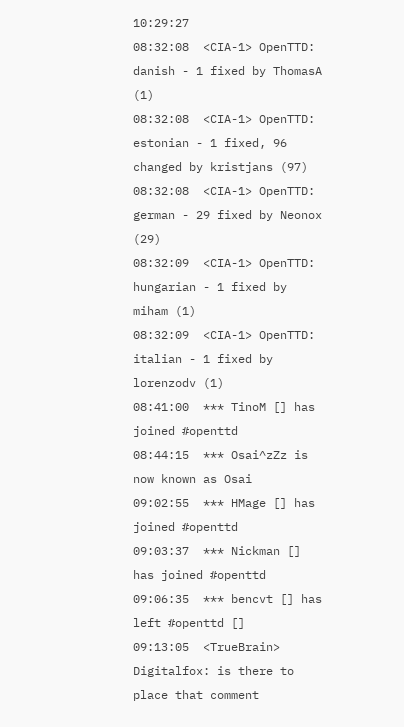10:29:27
08:32:08  <CIA-1> OpenTTD: danish - 1 fixed by ThomasA (1)
08:32:08  <CIA-1> OpenTTD: estonian - 1 fixed, 96 changed by kristjans (97)
08:32:08  <CIA-1> OpenTTD: german - 29 fixed by Neonox (29)
08:32:09  <CIA-1> OpenTTD: hungarian - 1 fixed by miham (1)
08:32:09  <CIA-1> OpenTTD: italian - 1 fixed by lorenzodv (1)
08:41:00  *** TinoM [] has joined #openttd
08:44:15  *** Osai^zZz is now known as Osai
09:02:55  *** HMage [] has joined #openttd
09:03:37  *** Nickman [] has joined #openttd
09:06:35  *** bencvt [] has left #openttd []
09:13:05  <TrueBrain> Digitalfox: is there to place that comment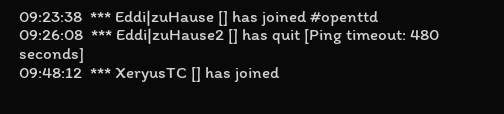09:23:38  *** Eddi|zuHause [] has joined #openttd
09:26:08  *** Eddi|zuHause2 [] has quit [Ping timeout: 480 seconds]
09:48:12  *** XeryusTC [] has joined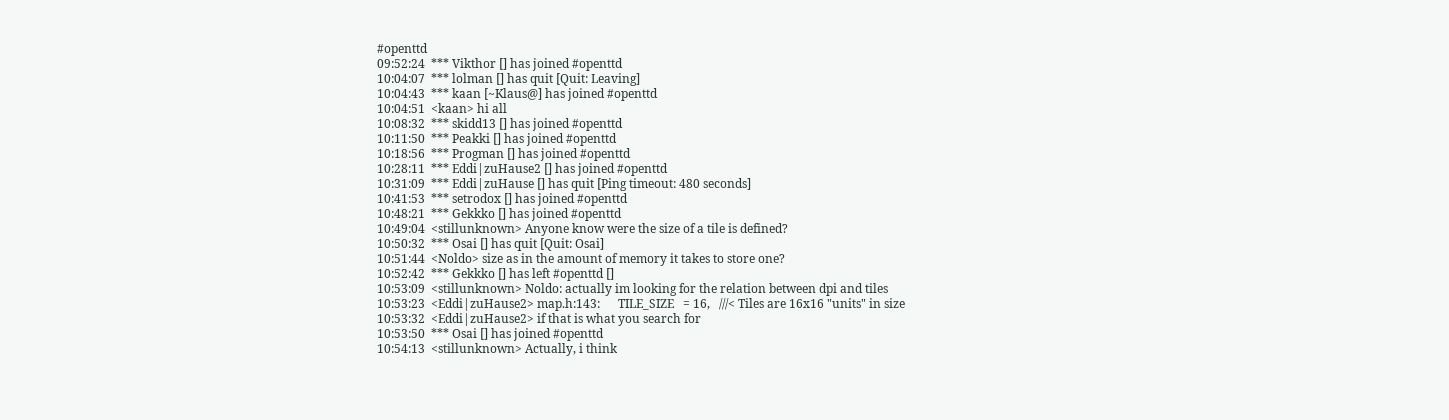#openttd
09:52:24  *** Vikthor [] has joined #openttd
10:04:07  *** lolman [] has quit [Quit: Leaving]
10:04:43  *** kaan [~Klaus@] has joined #openttd
10:04:51  <kaan> hi all
10:08:32  *** skidd13 [] has joined #openttd
10:11:50  *** Peakki [] has joined #openttd
10:18:56  *** Progman [] has joined #openttd
10:28:11  *** Eddi|zuHause2 [] has joined #openttd
10:31:09  *** Eddi|zuHause [] has quit [Ping timeout: 480 seconds]
10:41:53  *** setrodox [] has joined #openttd
10:48:21  *** Gekkko [] has joined #openttd
10:49:04  <stillunknown> Anyone know were the size of a tile is defined?
10:50:32  *** Osai [] has quit [Quit: Osai]
10:51:44  <Noldo> size as in the amount of memory it takes to store one?
10:52:42  *** Gekkko [] has left #openttd []
10:53:09  <stillunknown> Noldo: actually im looking for the relation between dpi and tiles
10:53:23  <Eddi|zuHause2> map.h:143:      TILE_SIZE   = 16,   ///< Tiles are 16x16 "units" in size
10:53:32  <Eddi|zuHause2> if that is what you search for
10:53:50  *** Osai [] has joined #openttd
10:54:13  <stillunknown> Actually, i think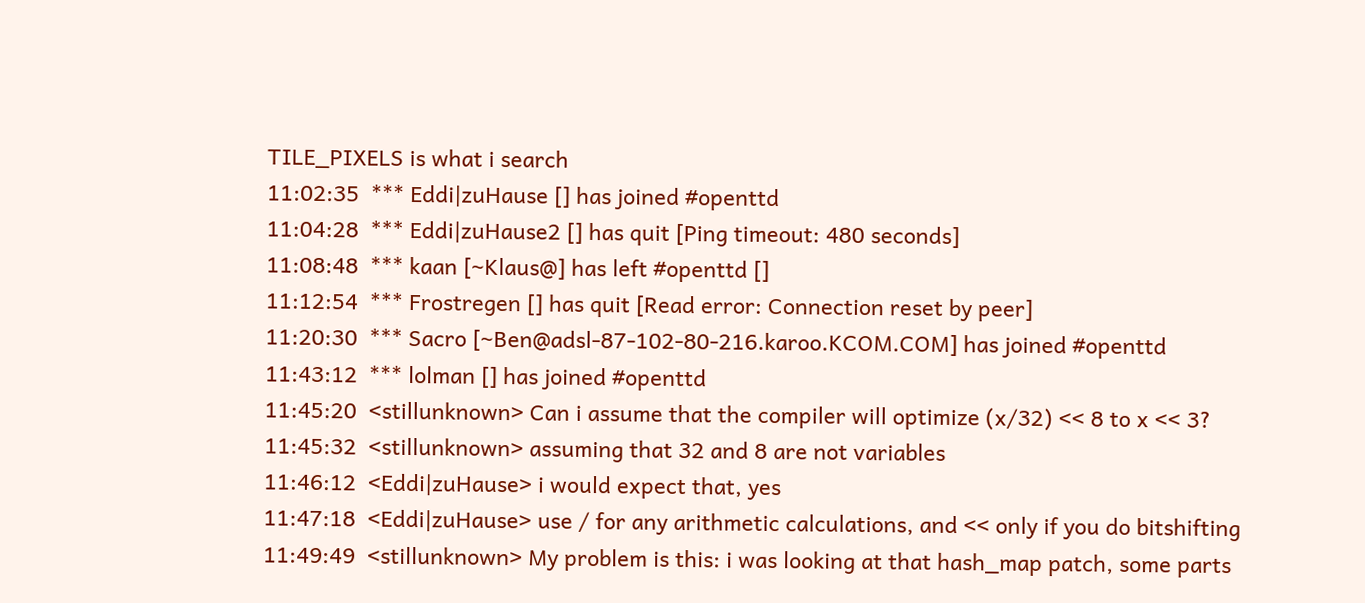TILE_PIXELS is what i search
11:02:35  *** Eddi|zuHause [] has joined #openttd
11:04:28  *** Eddi|zuHause2 [] has quit [Ping timeout: 480 seconds]
11:08:48  *** kaan [~Klaus@] has left #openttd []
11:12:54  *** Frostregen [] has quit [Read error: Connection reset by peer]
11:20:30  *** Sacro [~Ben@adsl-87-102-80-216.karoo.KCOM.COM] has joined #openttd
11:43:12  *** lolman [] has joined #openttd
11:45:20  <stillunknown> Can i assume that the compiler will optimize (x/32) << 8 to x << 3?
11:45:32  <stillunknown> assuming that 32 and 8 are not variables
11:46:12  <Eddi|zuHause> i would expect that, yes
11:47:18  <Eddi|zuHause> use / for any arithmetic calculations, and << only if you do bitshifting
11:49:49  <stillunknown> My problem is this: i was looking at that hash_map patch, some parts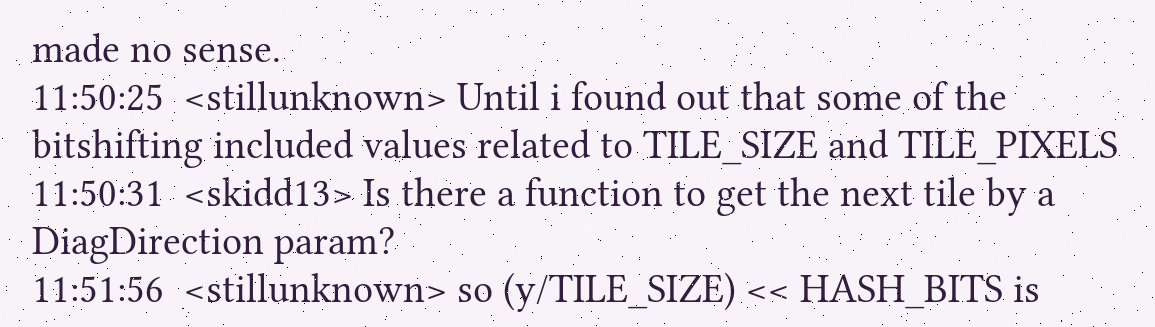made no sense.
11:50:25  <stillunknown> Until i found out that some of the bitshifting included values related to TILE_SIZE and TILE_PIXELS
11:50:31  <skidd13> Is there a function to get the next tile by a DiagDirection param?
11:51:56  <stillunknown> so (y/TILE_SIZE) << HASH_BITS is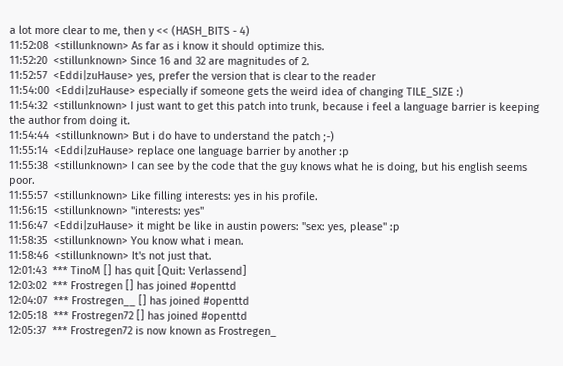a lot more clear to me, then y << (HASH_BITS - 4)
11:52:08  <stillunknown> As far as i know it should optimize this.
11:52:20  <stillunknown> Since 16 and 32 are magnitudes of 2.
11:52:57  <Eddi|zuHause> yes, prefer the version that is clear to the reader
11:54:00  <Eddi|zuHause> especially if someone gets the weird idea of changing TILE_SIZE :)
11:54:32  <stillunknown> I just want to get this patch into trunk, because i feel a language barrier is keeping the author from doing it.
11:54:44  <stillunknown> But i do have to understand the patch ;-)
11:55:14  <Eddi|zuHause> replace one language barrier by another :p
11:55:38  <stillunknown> I can see by the code that the guy knows what he is doing, but his english seems poor.
11:55:57  <stillunknown> Like filling interests: yes in his profile.
11:56:15  <stillunknown> "interests: yes"
11:56:47  <Eddi|zuHause> it might be like in austin powers: "sex: yes, please" :p
11:58:35  <stillunknown> You know what i mean.
11:58:46  <stillunknown> It's not just that.
12:01:43  *** TinoM [] has quit [Quit: Verlassend]
12:03:02  *** Frostregen [] has joined #openttd
12:04:07  *** Frostregen__ [] has joined #openttd
12:05:18  *** Frostregen72 [] has joined #openttd
12:05:37  *** Frostregen72 is now known as Frostregen_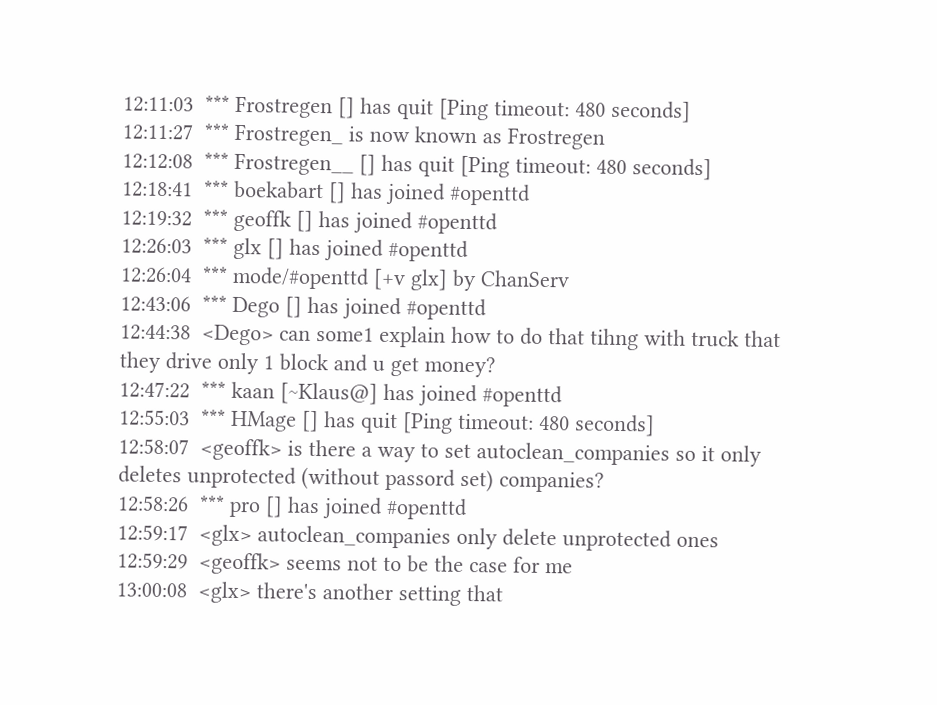12:11:03  *** Frostregen [] has quit [Ping timeout: 480 seconds]
12:11:27  *** Frostregen_ is now known as Frostregen
12:12:08  *** Frostregen__ [] has quit [Ping timeout: 480 seconds]
12:18:41  *** boekabart [] has joined #openttd
12:19:32  *** geoffk [] has joined #openttd
12:26:03  *** glx [] has joined #openttd
12:26:04  *** mode/#openttd [+v glx] by ChanServ
12:43:06  *** Dego [] has joined #openttd
12:44:38  <Dego> can some1 explain how to do that tihng with truck that they drive only 1 block and u get money?
12:47:22  *** kaan [~Klaus@] has joined #openttd
12:55:03  *** HMage [] has quit [Ping timeout: 480 seconds]
12:58:07  <geoffk> is there a way to set autoclean_companies so it only deletes unprotected (without passord set) companies?
12:58:26  *** pro [] has joined #openttd
12:59:17  <glx> autoclean_companies only delete unprotected ones
12:59:29  <geoffk> seems not to be the case for me
13:00:08  <glx> there's another setting that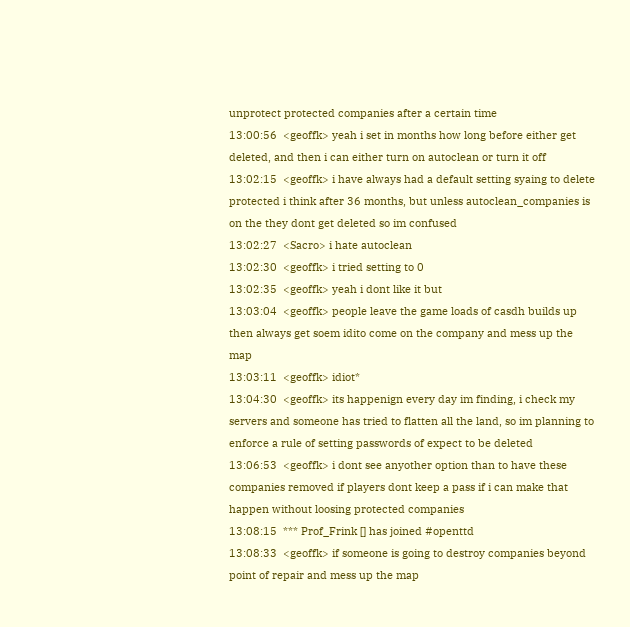unprotect protected companies after a certain time
13:00:56  <geoffk> yeah i set in months how long before either get deleted, and then i can either turn on autoclean or turn it off
13:02:15  <geoffk> i have always had a default setting syaing to delete protected i think after 36 months, but unless autoclean_companies is on the they dont get deleted so im confused
13:02:27  <Sacro> i hate autoclean
13:02:30  <geoffk> i tried setting to 0
13:02:35  <geoffk> yeah i dont like it but
13:03:04  <geoffk> people leave the game loads of casdh builds up then always get soem idito come on the company and mess up the map
13:03:11  <geoffk> idiot*
13:04:30  <geoffk> its happenign every day im finding, i check my servers and someone has tried to flatten all the land, so im planning to enforce a rule of setting passwords of expect to be deleted
13:06:53  <geoffk> i dont see anyother option than to have these companies removed if players dont keep a pass if i can make that happen without loosing protected companies
13:08:15  *** Prof_Frink [] has joined #openttd
13:08:33  <geoffk> if someone is going to destroy companies beyond point of repair and mess up the map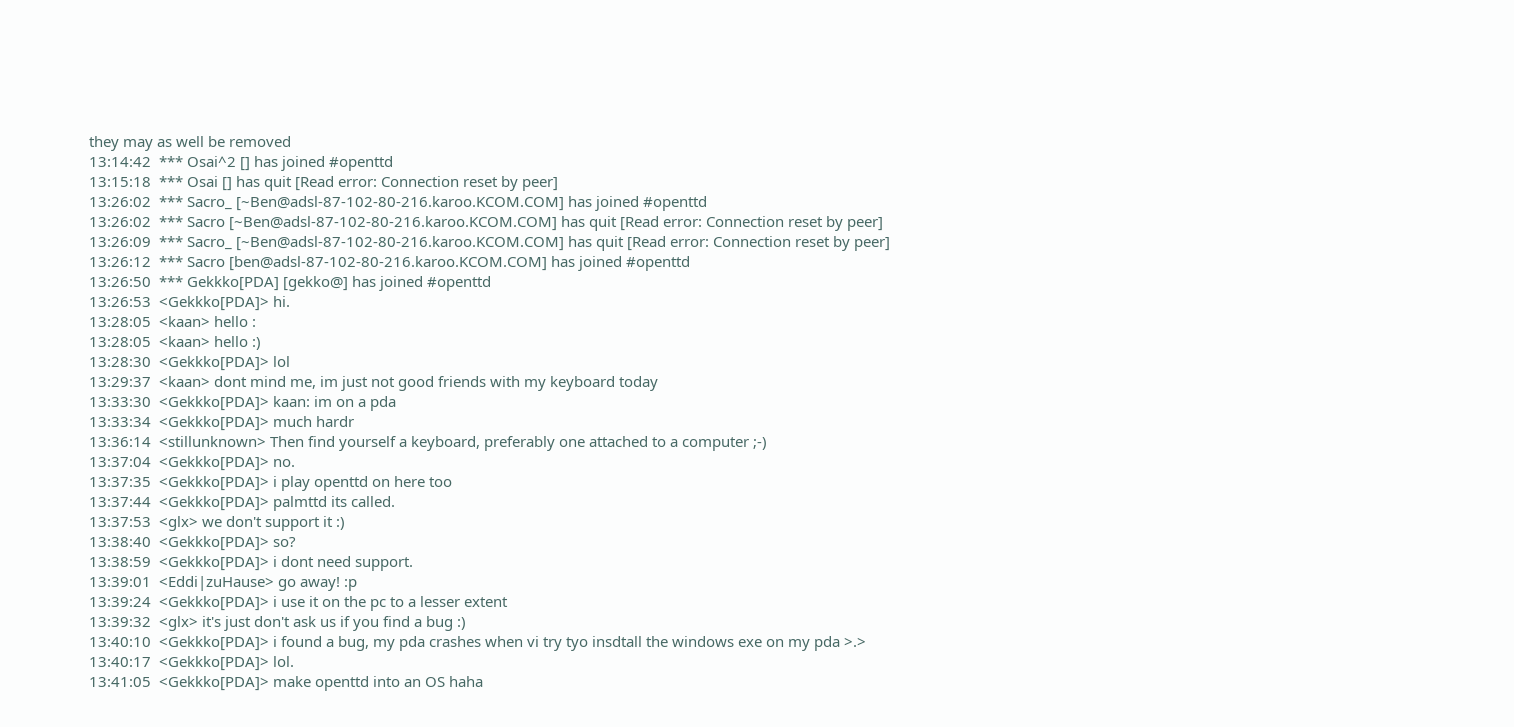they may as well be removed
13:14:42  *** Osai^2 [] has joined #openttd
13:15:18  *** Osai [] has quit [Read error: Connection reset by peer]
13:26:02  *** Sacro_ [~Ben@adsl-87-102-80-216.karoo.KCOM.COM] has joined #openttd
13:26:02  *** Sacro [~Ben@adsl-87-102-80-216.karoo.KCOM.COM] has quit [Read error: Connection reset by peer]
13:26:09  *** Sacro_ [~Ben@adsl-87-102-80-216.karoo.KCOM.COM] has quit [Read error: Connection reset by peer]
13:26:12  *** Sacro [ben@adsl-87-102-80-216.karoo.KCOM.COM] has joined #openttd
13:26:50  *** Gekkko[PDA] [gekko@] has joined #openttd
13:26:53  <Gekkko[PDA]> hi.
13:28:05  <kaan> hello :
13:28:05  <kaan> hello :)
13:28:30  <Gekkko[PDA]> lol
13:29:37  <kaan> dont mind me, im just not good friends with my keyboard today
13:33:30  <Gekkko[PDA]> kaan: im on a pda
13:33:34  <Gekkko[PDA]> much hardr
13:36:14  <stillunknown> Then find yourself a keyboard, preferably one attached to a computer ;-)
13:37:04  <Gekkko[PDA]> no.
13:37:35  <Gekkko[PDA]> i play openttd on here too
13:37:44  <Gekkko[PDA]> palmttd its called.
13:37:53  <glx> we don't support it :)
13:38:40  <Gekkko[PDA]> so?
13:38:59  <Gekkko[PDA]> i dont need support.
13:39:01  <Eddi|zuHause> go away! :p
13:39:24  <Gekkko[PDA]> i use it on the pc to a lesser extent
13:39:32  <glx> it's just don't ask us if you find a bug :)
13:40:10  <Gekkko[PDA]> i found a bug, my pda crashes when vi try tyo insdtall the windows exe on my pda >.>
13:40:17  <Gekkko[PDA]> lol.
13:41:05  <Gekkko[PDA]> make openttd into an OS haha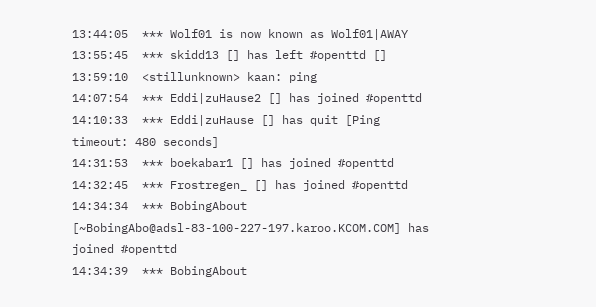13:44:05  *** Wolf01 is now known as Wolf01|AWAY
13:55:45  *** skidd13 [] has left #openttd []
13:59:10  <stillunknown> kaan: ping
14:07:54  *** Eddi|zuHause2 [] has joined #openttd
14:10:33  *** Eddi|zuHause [] has quit [Ping timeout: 480 seconds]
14:31:53  *** boekabar1 [] has joined #openttd
14:32:45  *** Frostregen_ [] has joined #openttd
14:34:34  *** BobingAbout [~BobingAbo@adsl-83-100-227-197.karoo.KCOM.COM] has joined #openttd
14:34:39  *** BobingAbout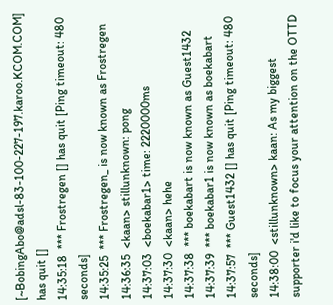[~BobingAbo@adsl-83-100-227-197.karoo.KCOM.COM] has quit []
14:35:18  *** Frostregen [] has quit [Ping timeout: 480 seconds]
14:35:25  *** Frostregen_ is now known as Frostregen
14:36:35  <kaan> stillunknown: pong
14:37:03  <boekabar1> time: 2220000ms
14:37:30  <kaan> hehe
14:37:38  *** boekabart is now known as Guest1432
14:37:39  *** boekabar1 is now known as boekabart
14:37:57  *** Guest1432 [] has quit [Ping timeout: 480 seconds]
14:38:00  <stillunknown> kaan: As my biggest supporter i'd like to focus your attention on the OTTD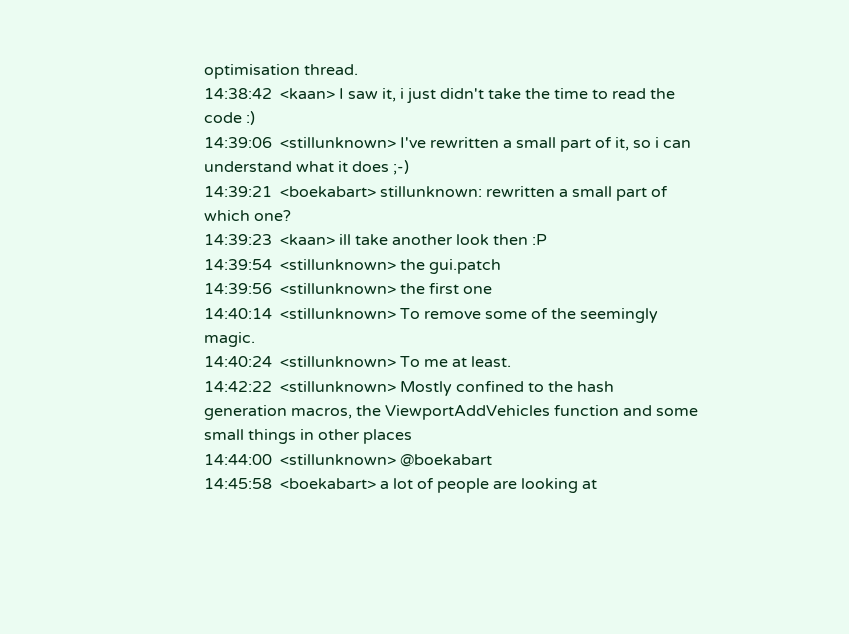optimisation thread.
14:38:42  <kaan> I saw it, i just didn't take the time to read the code :)
14:39:06  <stillunknown> I've rewritten a small part of it, so i can understand what it does ;-)
14:39:21  <boekabart> stillunknown: rewritten a small part of which one?
14:39:23  <kaan> ill take another look then :P
14:39:54  <stillunknown> the gui.patch
14:39:56  <stillunknown> the first one
14:40:14  <stillunknown> To remove some of the seemingly magic.
14:40:24  <stillunknown> To me at least.
14:42:22  <stillunknown> Mostly confined to the hash generation macros, the ViewportAddVehicles function and some small things in other places
14:44:00  <stillunknown> @boekabart
14:45:58  <boekabart> a lot of people are looking at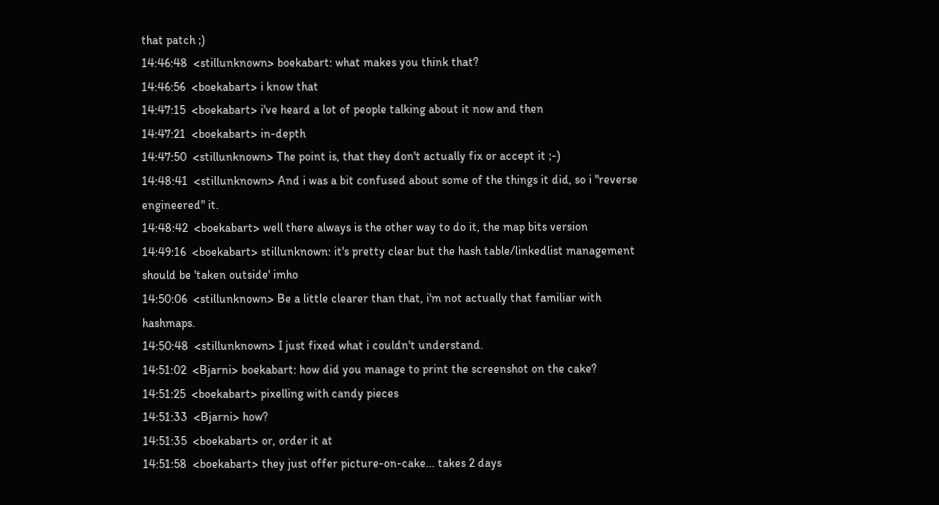that patch ;)
14:46:48  <stillunknown> boekabart: what makes you think that?
14:46:56  <boekabart> i know that
14:47:15  <boekabart> i've heard a lot of people talking about it now and then
14:47:21  <boekabart> in-depth
14:47:50  <stillunknown> The point is, that they don't actually fix or accept it ;-)
14:48:41  <stillunknown> And i was a bit confused about some of the things it did, so i "reverse engineered" it.
14:48:42  <boekabart> well there always is the other way to do it, the map bits version
14:49:16  <boekabart> stillunknown: it's pretty clear but the hash table/linkedlist management should be 'taken outside' imho
14:50:06  <stillunknown> Be a little clearer than that, i'm not actually that familiar with hashmaps.
14:50:48  <stillunknown> I just fixed what i couldn't understand.
14:51:02  <Bjarni> boekabart: how did you manage to print the screenshot on the cake?
14:51:25  <boekabart> pixelling with candy pieces
14:51:33  <Bjarni> how?
14:51:35  <boekabart> or, order it at
14:51:58  <boekabart> they just offer picture-on-cake... takes 2 days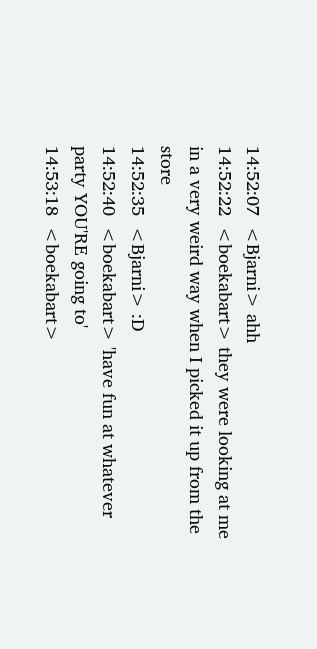14:52:07  <Bjarni> ahh
14:52:22  <boekabart> they were looking at me in a very weird way when I picked it up from the store
14:52:35  <Bjarni> :D
14:52:40  <boekabart> 'have fun at whatever party YOU'RE going to'
14:53:18  <boekabart>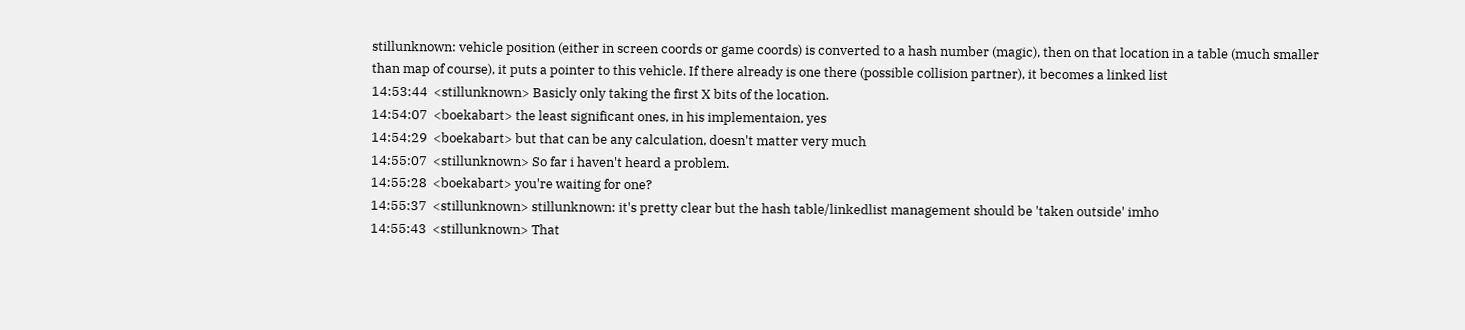stillunknown: vehicle position (either in screen coords or game coords) is converted to a hash number (magic), then on that location in a table (much smaller than map of course), it puts a pointer to this vehicle. If there already is one there (possible collision partner), it becomes a linked list
14:53:44  <stillunknown> Basicly only taking the first X bits of the location.
14:54:07  <boekabart> the least significant ones, in his implementaion, yes
14:54:29  <boekabart> but that can be any calculation, doesn't matter very much
14:55:07  <stillunknown> So far i haven't heard a problem.
14:55:28  <boekabart> you're waiting for one?
14:55:37  <stillunknown> stillunknown: it's pretty clear but the hash table/linkedlist management should be 'taken outside' imho
14:55:43  <stillunknown> That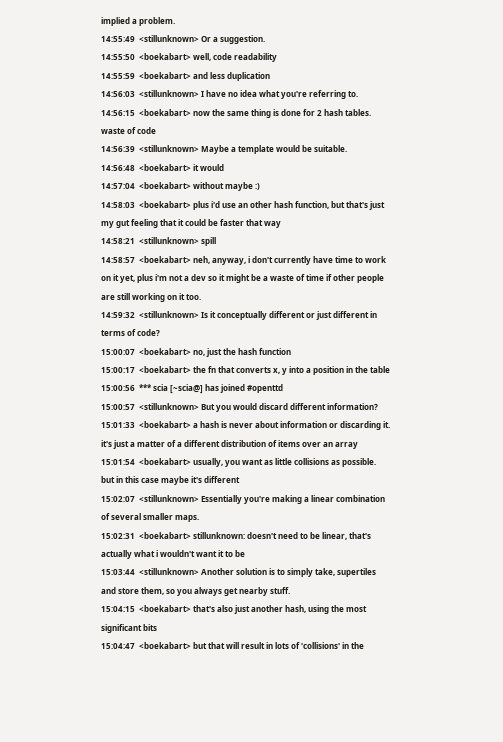implied a problem.
14:55:49  <stillunknown> Or a suggestion.
14:55:50  <boekabart> well, code readability
14:55:59  <boekabart> and less duplication
14:56:03  <stillunknown> I have no idea what you're referring to.
14:56:15  <boekabart> now the same thing is done for 2 hash tables. waste of code
14:56:39  <stillunknown> Maybe a template would be suitable.
14:56:48  <boekabart> it would
14:57:04  <boekabart> without maybe :)
14:58:03  <boekabart> plus i'd use an other hash function, but that's just my gut feeling that it could be faster that way
14:58:21  <stillunknown> spill
14:58:57  <boekabart> neh, anyway, i don't currently have time to work on it yet, plus i'm not a dev so it might be a waste of time if other people are still working on it too.
14:59:32  <stillunknown> Is it conceptually different or just different in terms of code?
15:00:07  <boekabart> no, just the hash function
15:00:17  <boekabart> the fn that converts x, y into a position in the table
15:00:56  *** scia [~scia@] has joined #openttd
15:00:57  <stillunknown> But you would discard different information?
15:01:33  <boekabart> a hash is never about information or discarding it. it's just a matter of a different distribution of items over an array
15:01:54  <boekabart> usually, you want as little collisions as possible. but in this case maybe it's different
15:02:07  <stillunknown> Essentially you're making a linear combination of several smaller maps.
15:02:31  <boekabart> stillunknown: doesn't need to be linear, that's actually what i wouldn't want it to be
15:03:44  <stillunknown> Another solution is to simply take, supertiles and store them, so you always get nearby stuff.
15:04:15  <boekabart> that's also just another hash, using the most significant bits
15:04:47  <boekabart> but that will result in lots of 'collisions' in the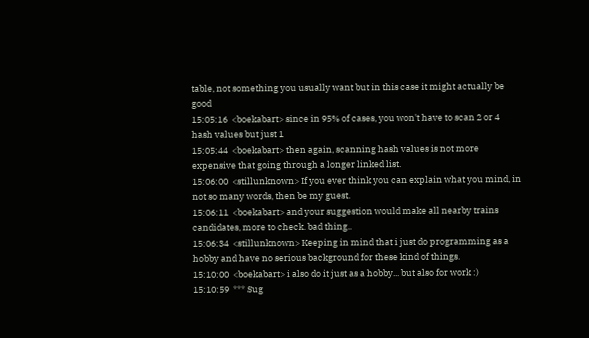table, not something you usually want but in this case it might actually be good
15:05:16  <boekabart> since in 95% of cases, you won't have to scan 2 or 4 hash values but just 1
15:05:44  <boekabart> then again, scanning hash values is not more expensive that going through a longer linked list.
15:06:00  <stillunknown> If you ever think you can explain what you mind, in not so many words, then be my guest.
15:06:11  <boekabart> and your suggestion would make all nearby trains candidates, more to check. bad thing..
15:06:34  <stillunknown> Keeping in mind that i just do programming as a hobby and have no serious background for these kind of things.
15:10:00  <boekabart> i also do it just as a hobby... but also for work :)
15:10:59  *** Sug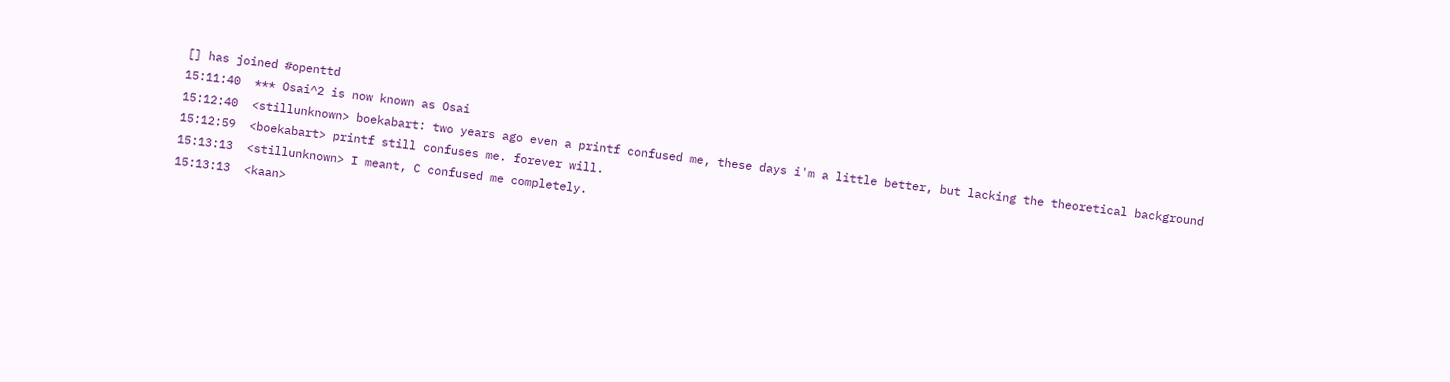[] has joined #openttd
15:11:40  *** Osai^2 is now known as Osai
15:12:40  <stillunknown> boekabart: two years ago even a printf confused me, these days i'm a little better, but lacking the theoretical background
15:12:59  <boekabart> printf still confuses me. forever will.
15:13:13  <stillunknown> I meant, C confused me completely.
15:13:13  <kaan>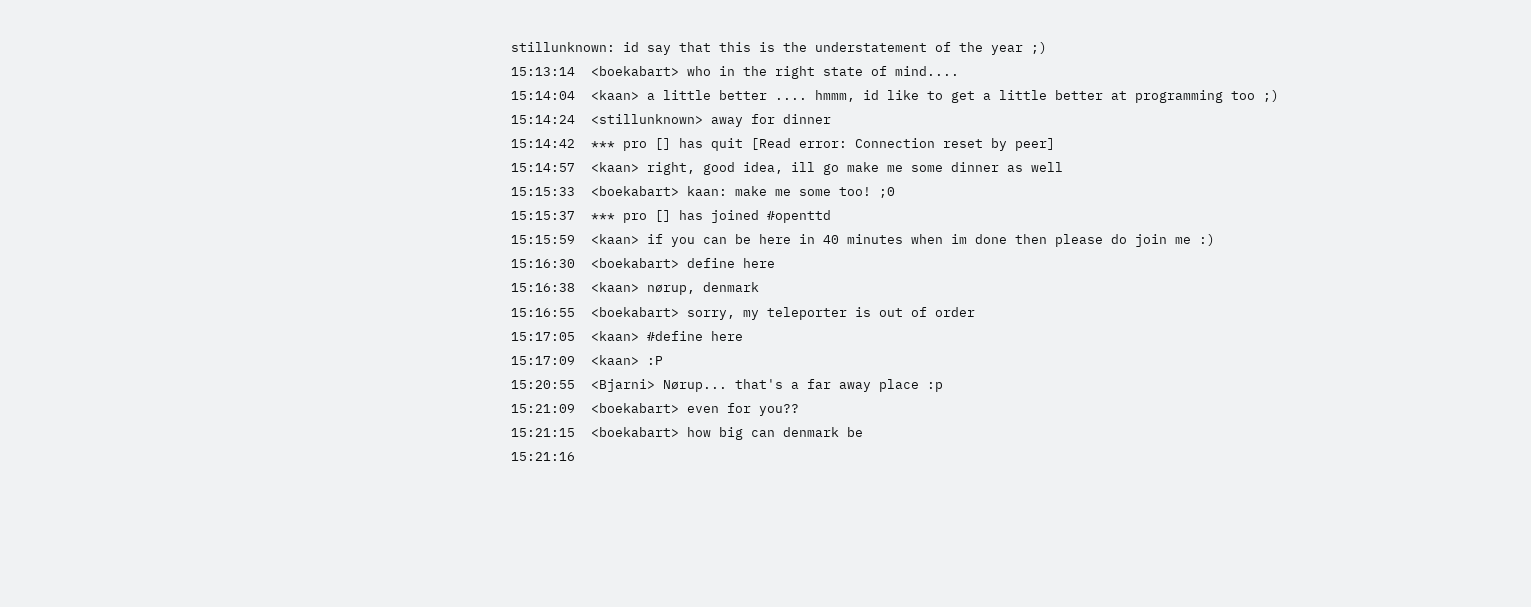stillunknown: id say that this is the understatement of the year ;)
15:13:14  <boekabart> who in the right state of mind....
15:14:04  <kaan> a little better .... hmmm, id like to get a little better at programming too ;)
15:14:24  <stillunknown> away for dinner
15:14:42  *** pro [] has quit [Read error: Connection reset by peer]
15:14:57  <kaan> right, good idea, ill go make me some dinner as well
15:15:33  <boekabart> kaan: make me some too! ;0
15:15:37  *** pro [] has joined #openttd
15:15:59  <kaan> if you can be here in 40 minutes when im done then please do join me :)
15:16:30  <boekabart> define here
15:16:38  <kaan> nørup, denmark
15:16:55  <boekabart> sorry, my teleporter is out of order
15:17:05  <kaan> #define here
15:17:09  <kaan> :P
15:20:55  <Bjarni> Nørup... that's a far away place :p
15:21:09  <boekabart> even for you??
15:21:15  <boekabart> how big can denmark be
15:21:16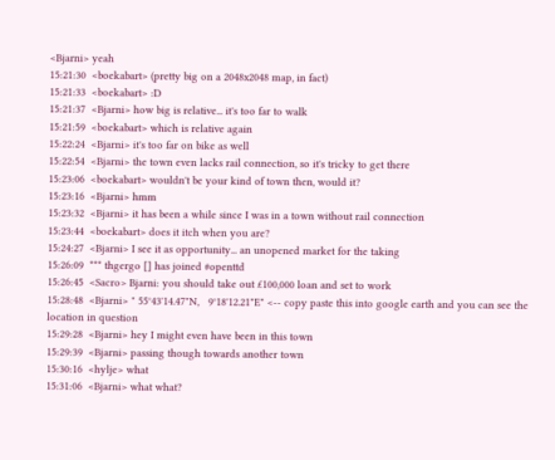<Bjarni> yeah
15:21:30  <boekabart> (pretty big on a 2048x2048 map, in fact)
15:21:33  <boekabart> :D
15:21:37  <Bjarni> how big is relative... it's too far to walk
15:21:59  <boekabart> which is relative again
15:22:24  <Bjarni> it's too far on bike as well
15:22:54  <Bjarni> the town even lacks rail connection, so it's tricky to get there
15:23:06  <boekabart> wouldn't be your kind of town then, would it?
15:23:16  <Bjarni> hmm
15:23:32  <Bjarni> it has been a while since I was in a town without rail connection
15:23:44  <boekabart> does it itch when you are?
15:24:27  <Bjarni> I see it as opportunity... an unopened market for the taking
15:26:09  *** thgergo [] has joined #openttd
15:26:45  <Sacro> Bjarni: you should take out £100,000 loan and set to work
15:28:48  <Bjarni> " 55°43'14.47"N,   9°18'12.21"E" <-- copy paste this into google earth and you can see the location in question
15:29:28  <Bjarni> hey I might even have been in this town
15:29:39  <Bjarni> passing though towards another town
15:30:16  <hylje> what
15:31:06  <Bjarni> what what?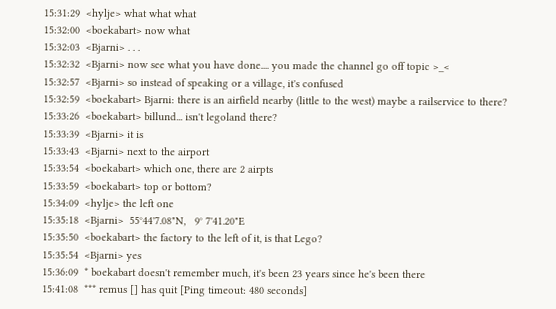15:31:29  <hylje> what what what
15:32:00  <boekabart> now what
15:32:03  <Bjarni> . . .
15:32:32  <Bjarni> now see what you have done.... you made the channel go off topic >_<
15:32:57  <Bjarni> so instead of speaking or a village, it's confused
15:32:59  <boekabart> Bjarni: there is an airfield nearby (little to the west) maybe a railservice to there?
15:33:26  <boekabart> billund... isn't legoland there?
15:33:39  <Bjarni> it is
15:33:43  <Bjarni> next to the airport
15:33:54  <boekabart> which one, there are 2 airpts
15:33:59  <boekabart> top or bottom?
15:34:09  <hylje> the left one
15:35:18  <Bjarni>  55°44'7.08"N,   9° 7'41.20"E
15:35:50  <boekabart> the factory to the left of it, is that Lego?
15:35:54  <Bjarni> yes
15:36:09  * boekabart doesn't remember much, it's been 23 years since he's been there
15:41:08  *** remus [] has quit [Ping timeout: 480 seconds]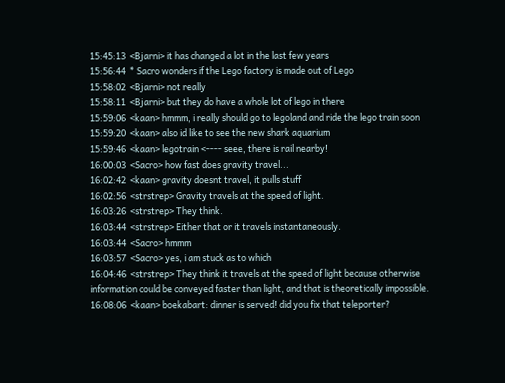15:45:13  <Bjarni> it has changed a lot in the last few years
15:56:44  * Sacro wonders if the Lego factory is made out of Lego
15:58:02  <Bjarni> not really
15:58:11  <Bjarni> but they do have a whole lot of lego in there
15:59:06  <kaan> hmmm, i really should go to legoland and ride the lego train soon
15:59:20  <kaan> also id like to see the new shark aquarium
15:59:46  <kaan> legotrain <---- seee, there is rail nearby!
16:00:03  <Sacro> how fast does gravity travel...
16:02:42  <kaan> gravity doesnt travel, it pulls stuff
16:02:56  <strstrep> Gravity travels at the speed of light.
16:03:26  <strstrep> They think.
16:03:44  <strstrep> Either that or it travels instantaneously.
16:03:44  <Sacro> hmmm
16:03:57  <Sacro> yes, i am stuck as to which
16:04:46  <strstrep> They think it travels at the speed of light because otherwise information could be conveyed faster than light, and that is theoretically impossible.
16:08:06  <kaan> boekabart: dinner is served! did you fix that teleporter?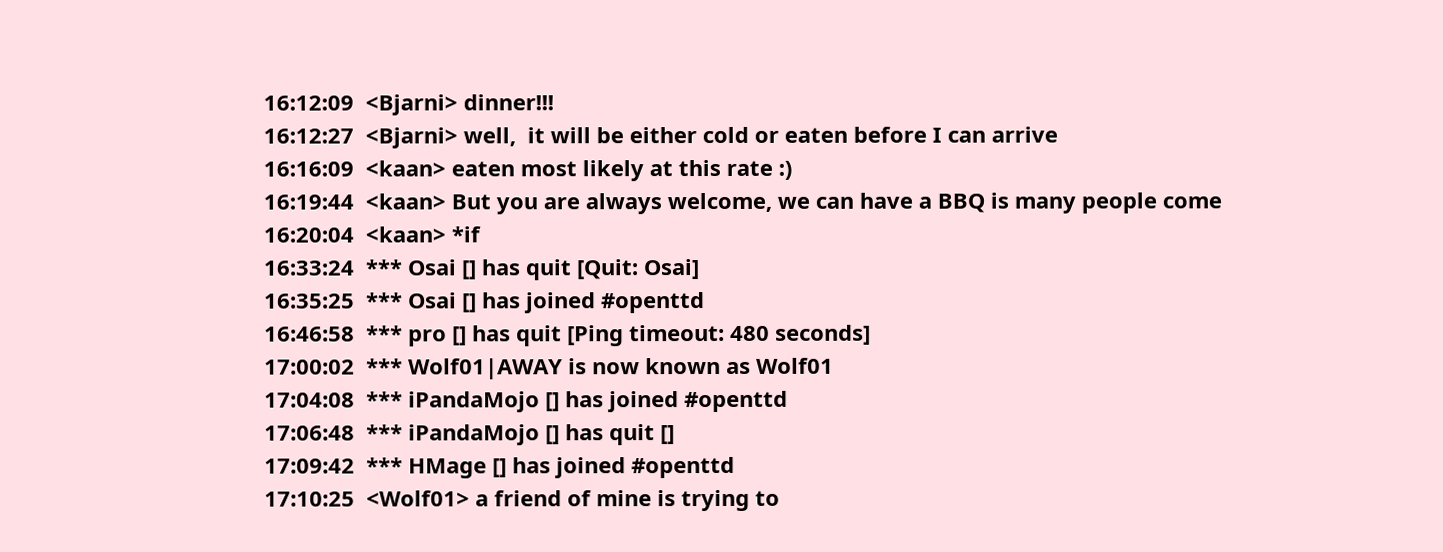16:12:09  <Bjarni> dinner!!!
16:12:27  <Bjarni> well,  it will be either cold or eaten before I can arrive
16:16:09  <kaan> eaten most likely at this rate :)
16:19:44  <kaan> But you are always welcome, we can have a BBQ is many people come
16:20:04  <kaan> *if
16:33:24  *** Osai [] has quit [Quit: Osai]
16:35:25  *** Osai [] has joined #openttd
16:46:58  *** pro [] has quit [Ping timeout: 480 seconds]
17:00:02  *** Wolf01|AWAY is now known as Wolf01
17:04:08  *** iPandaMojo [] has joined #openttd
17:06:48  *** iPandaMojo [] has quit []
17:09:42  *** HMage [] has joined #openttd
17:10:25  <Wolf01> a friend of mine is trying to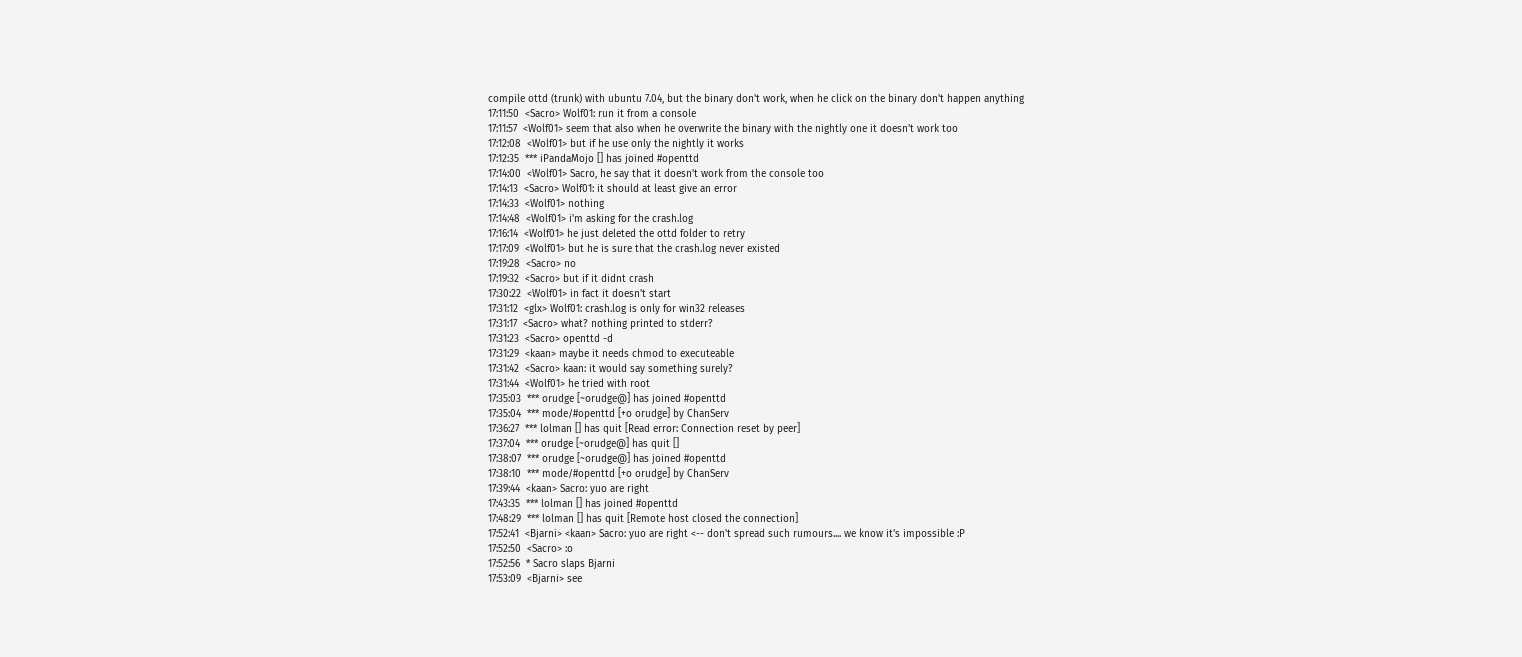compile ottd (trunk) with ubuntu 7.04, but the binary don't work, when he click on the binary don't happen anything
17:11:50  <Sacro> Wolf01: run it from a console
17:11:57  <Wolf01> seem that also when he overwrite the binary with the nightly one it doesn't work too
17:12:08  <Wolf01> but if he use only the nightly it works
17:12:35  *** iPandaMojo [] has joined #openttd
17:14:00  <Wolf01> Sacro, he say that it doesn't work from the console too
17:14:13  <Sacro> Wolf01: it should at least give an error
17:14:33  <Wolf01> nothing
17:14:48  <Wolf01> i'm asking for the crash.log
17:16:14  <Wolf01> he just deleted the ottd folder to retry
17:17:09  <Wolf01> but he is sure that the crash.log never existed
17:19:28  <Sacro> no
17:19:32  <Sacro> but if it didnt crash
17:30:22  <Wolf01> in fact it doesn't start
17:31:12  <glx> Wolf01: crash.log is only for win32 releases
17:31:17  <Sacro> what? nothing printed to stderr?
17:31:23  <Sacro> openttd -d
17:31:29  <kaan> maybe it needs chmod to executeable
17:31:42  <Sacro> kaan: it would say something surely?
17:31:44  <Wolf01> he tried with root
17:35:03  *** orudge [~orudge@] has joined #openttd
17:35:04  *** mode/#openttd [+o orudge] by ChanServ
17:36:27  *** lolman [] has quit [Read error: Connection reset by peer]
17:37:04  *** orudge [~orudge@] has quit []
17:38:07  *** orudge [~orudge@] has joined #openttd
17:38:10  *** mode/#openttd [+o orudge] by ChanServ
17:39:44  <kaan> Sacro: yuo are right
17:43:35  *** lolman [] has joined #openttd
17:48:29  *** lolman [] has quit [Remote host closed the connection]
17:52:41  <Bjarni> <kaan> Sacro: yuo are right <-- don't spread such rumours.... we know it's impossible :P
17:52:50  <Sacro> :o
17:52:56  * Sacro slaps Bjarni
17:53:09  <Bjarni> see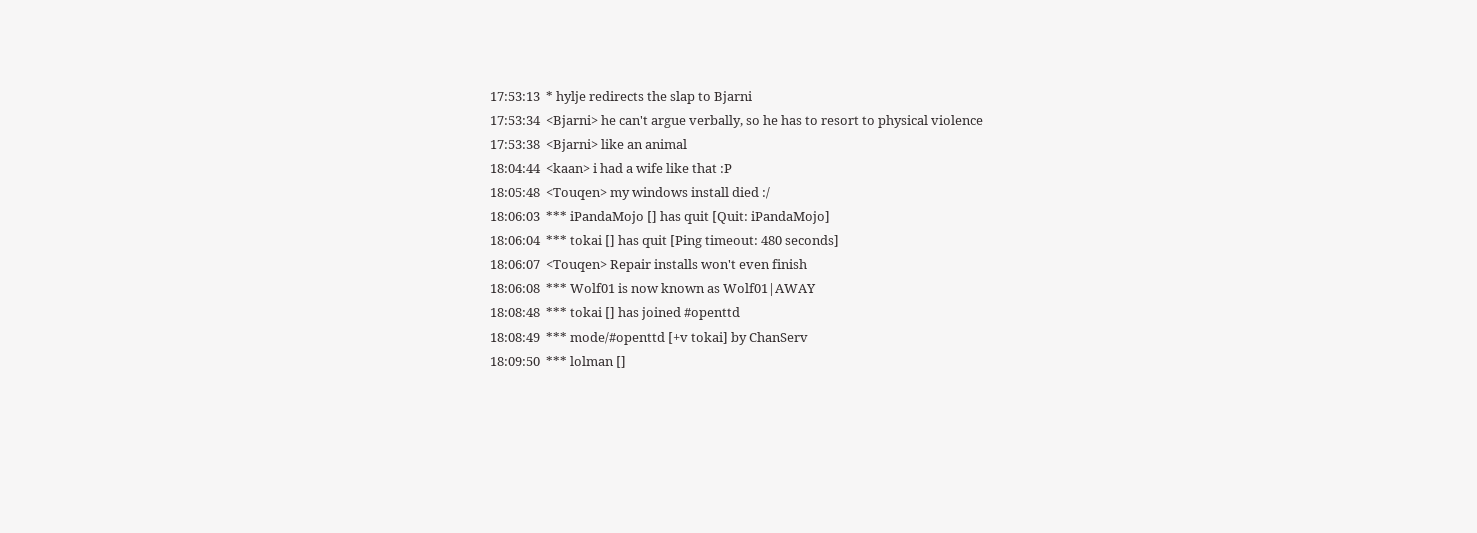17:53:13  * hylje redirects the slap to Bjarni
17:53:34  <Bjarni> he can't argue verbally, so he has to resort to physical violence
17:53:38  <Bjarni> like an animal
18:04:44  <kaan> i had a wife like that :P
18:05:48  <Touqen> my windows install died :/
18:06:03  *** iPandaMojo [] has quit [Quit: iPandaMojo]
18:06:04  *** tokai [] has quit [Ping timeout: 480 seconds]
18:06:07  <Touqen> Repair installs won't even finish
18:06:08  *** Wolf01 is now known as Wolf01|AWAY
18:08:48  *** tokai [] has joined #openttd
18:08:49  *** mode/#openttd [+v tokai] by ChanServ
18:09:50  *** lolman []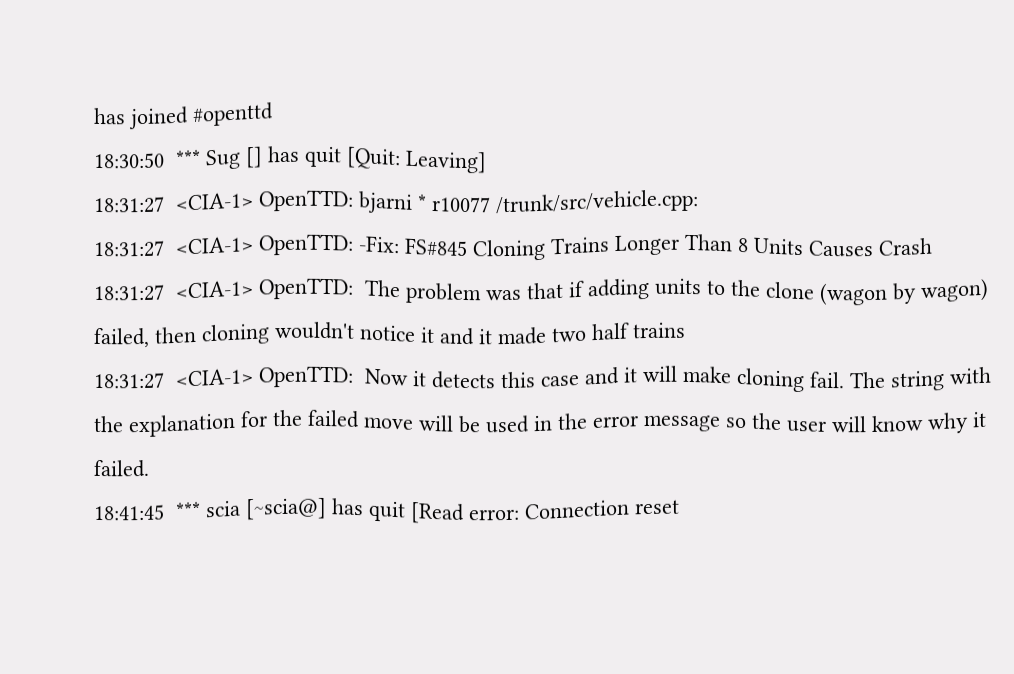has joined #openttd
18:30:50  *** Sug [] has quit [Quit: Leaving]
18:31:27  <CIA-1> OpenTTD: bjarni * r10077 /trunk/src/vehicle.cpp:
18:31:27  <CIA-1> OpenTTD: -Fix: FS#845 Cloning Trains Longer Than 8 Units Causes Crash
18:31:27  <CIA-1> OpenTTD:  The problem was that if adding units to the clone (wagon by wagon) failed, then cloning wouldn't notice it and it made two half trains
18:31:27  <CIA-1> OpenTTD:  Now it detects this case and it will make cloning fail. The string with the explanation for the failed move will be used in the error message so the user will know why it failed.
18:41:45  *** scia [~scia@] has quit [Read error: Connection reset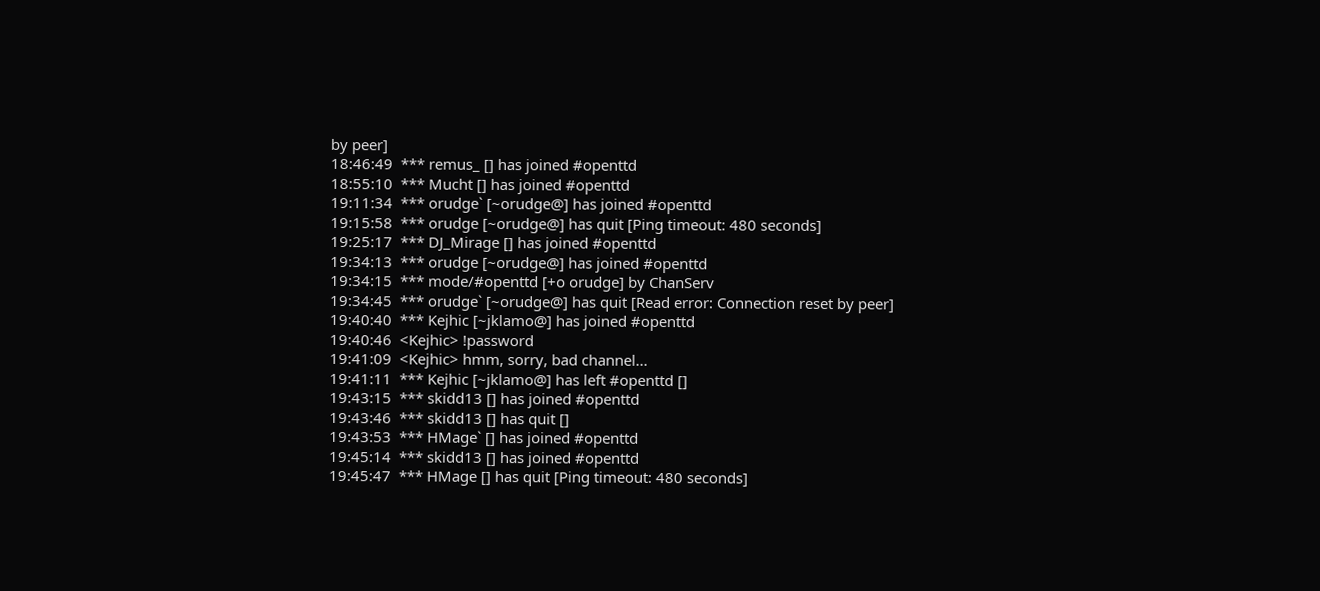by peer]
18:46:49  *** remus_ [] has joined #openttd
18:55:10  *** Mucht [] has joined #openttd
19:11:34  *** orudge` [~orudge@] has joined #openttd
19:15:58  *** orudge [~orudge@] has quit [Ping timeout: 480 seconds]
19:25:17  *** DJ_Mirage [] has joined #openttd
19:34:13  *** orudge [~orudge@] has joined #openttd
19:34:15  *** mode/#openttd [+o orudge] by ChanServ
19:34:45  *** orudge` [~orudge@] has quit [Read error: Connection reset by peer]
19:40:40  *** Kejhic [~jklamo@] has joined #openttd
19:40:46  <Kejhic> !password
19:41:09  <Kejhic> hmm, sorry, bad channel...
19:41:11  *** Kejhic [~jklamo@] has left #openttd []
19:43:15  *** skidd13 [] has joined #openttd
19:43:46  *** skidd13 [] has quit []
19:43:53  *** HMage` [] has joined #openttd
19:45:14  *** skidd13 [] has joined #openttd
19:45:47  *** HMage [] has quit [Ping timeout: 480 seconds]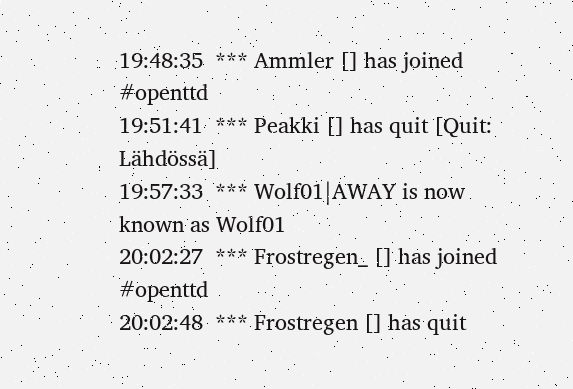19:48:35  *** Ammler [] has joined #openttd
19:51:41  *** Peakki [] has quit [Quit: Lähdössä]
19:57:33  *** Wolf01|AWAY is now known as Wolf01
20:02:27  *** Frostregen_ [] has joined #openttd
20:02:48  *** Frostregen [] has quit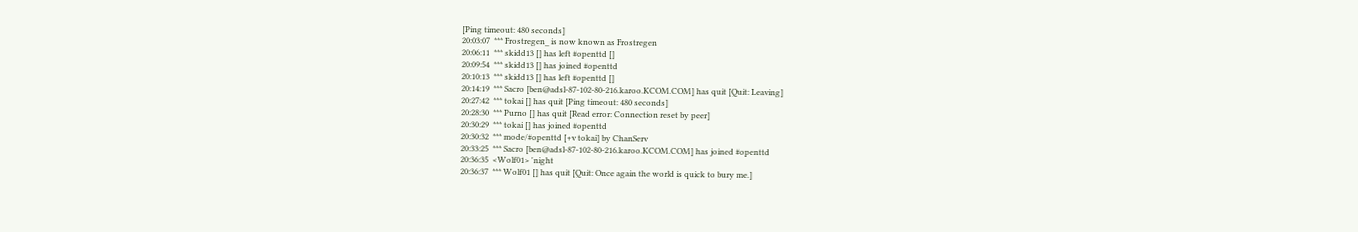[Ping timeout: 480 seconds]
20:03:07  *** Frostregen_ is now known as Frostregen
20:06:11  *** skidd13 [] has left #openttd []
20:09:54  *** skidd13 [] has joined #openttd
20:10:13  *** skidd13 [] has left #openttd []
20:14:19  *** Sacro [ben@adsl-87-102-80-216.karoo.KCOM.COM] has quit [Quit: Leaving]
20:27:42  *** tokai [] has quit [Ping timeout: 480 seconds]
20:28:30  *** Purno [] has quit [Read error: Connection reset by peer]
20:30:29  *** tokai [] has joined #openttd
20:30:32  *** mode/#openttd [+v tokai] by ChanServ
20:33:25  *** Sacro [ben@adsl-87-102-80-216.karoo.KCOM.COM] has joined #openttd
20:36:35  <Wolf01> 'night
20:36:37  *** Wolf01 [] has quit [Quit: Once again the world is quick to bury me.]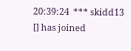20:39:24  *** skidd13 [] has joined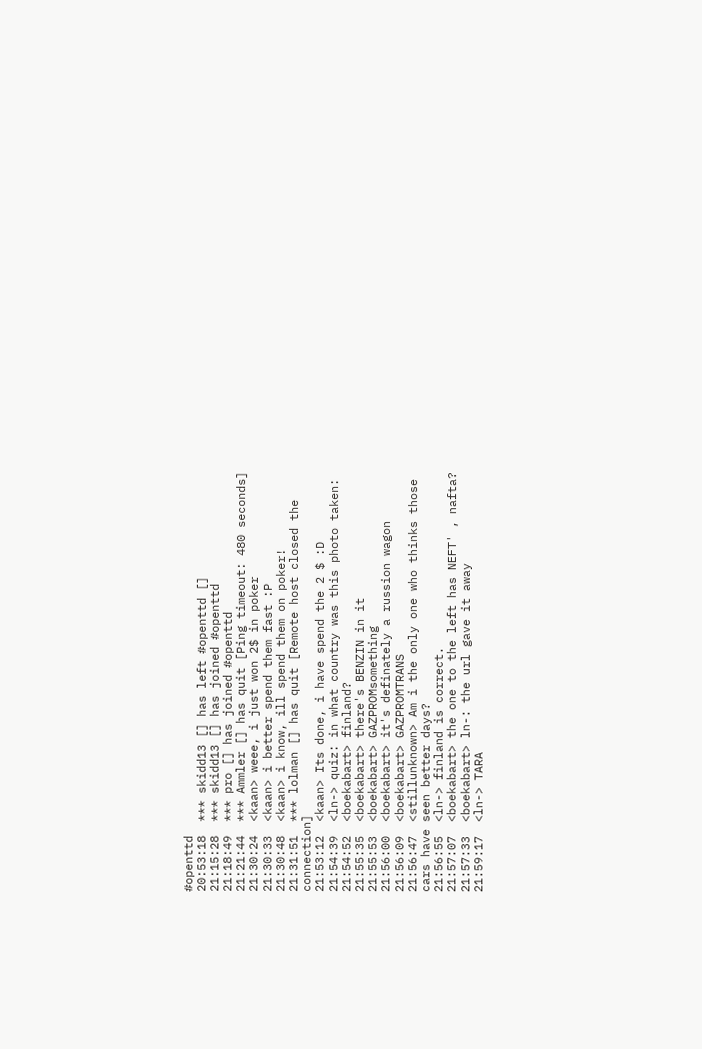#openttd
20:53:18  *** skidd13 [] has left #openttd []
21:15:28  *** skidd13 [] has joined #openttd
21:18:49  *** pro [] has joined #openttd
21:21:44  *** Ammler [] has quit [Ping timeout: 480 seconds]
21:30:24  <kaan> weee, i just won 2$ in poker
21:30:33  <kaan> i better spend them fast :P
21:30:48  <kaan> i know, ill spend them on poker!
21:31:51  *** lolman [] has quit [Remote host closed the connection]
21:53:12  <kaan> Its done, i have spend the 2 $ :D
21:54:39  <ln-> quiz: in what country was this photo taken:
21:54:52  <boekabart> finland?
21:55:35  <boekabart> there's BENZIN in it
21:55:53  <boekabart> GAZPROMsomething
21:56:00  <boekabart> it's definately a russion wagon
21:56:09  <boekabart> GAZPROMTRANS
21:56:47  <stillunknown> Am i the only one who thinks those cars have seen better days?
21:56:55  <ln-> finland is correct.
21:57:07  <boekabart> the one to the left has NEFT' , nafta?
21:57:33  <boekabart> ln-: the url gave it away
21:59:17  <ln-> TARA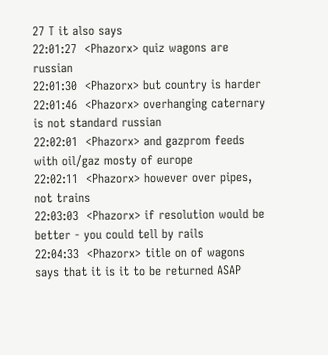27 T it also says
22:01:27  <Phazorx> quiz wagons are russian
22:01:30  <Phazorx> but country is harder
22:01:46  <Phazorx> overhanging caternary is not standard russian
22:02:01  <Phazorx> and gazprom feeds with oil/gaz mosty of europe
22:02:11  <Phazorx> however over pipes, not trains
22:03:03  <Phazorx> if resolution would be better - you could tell by rails
22:04:33  <Phazorx> title on of wagons says that it is it to be returned ASAP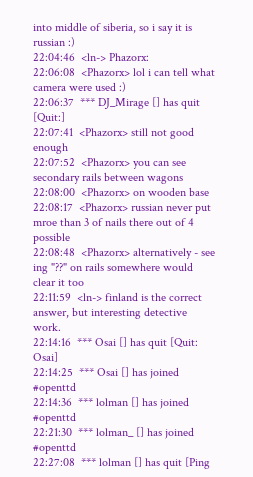into middle of siberia, so i say it is russian :)
22:04:46  <ln-> Phazorx:
22:06:08  <Phazorx> lol i can tell what camera were used :)
22:06:37  *** DJ_Mirage [] has quit [Quit:]
22:07:41  <Phazorx> still not good enough
22:07:52  <Phazorx> you can see secondary rails between wagons
22:08:00  <Phazorx> on wooden base
22:08:17  <Phazorx> russian never put mroe than 3 of nails there out of 4 possible
22:08:48  <Phazorx> alternatively - see ing "??" on rails somewhere would clear it too
22:11:59  <ln-> finland is the correct answer, but interesting detective work.
22:14:16  *** Osai [] has quit [Quit: Osai]
22:14:25  *** Osai [] has joined #openttd
22:14:36  *** lolman [] has joined #openttd
22:21:30  *** lolman_ [] has joined #openttd
22:27:08  *** lolman [] has quit [Ping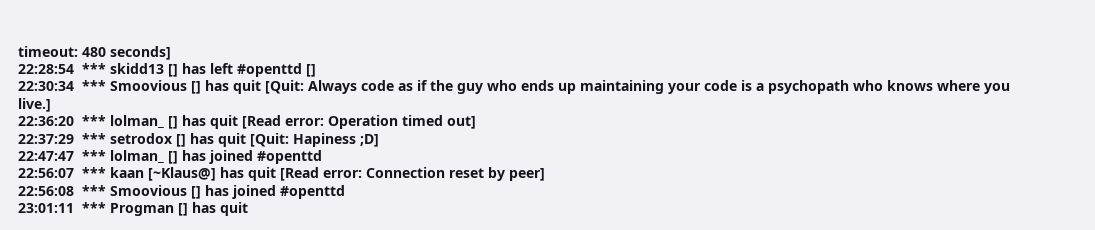timeout: 480 seconds]
22:28:54  *** skidd13 [] has left #openttd []
22:30:34  *** Smoovious [] has quit [Quit: Always code as if the guy who ends up maintaining your code is a psychopath who knows where you live.]
22:36:20  *** lolman_ [] has quit [Read error: Operation timed out]
22:37:29  *** setrodox [] has quit [Quit: Hapiness ;D]
22:47:47  *** lolman_ [] has joined #openttd
22:56:07  *** kaan [~Klaus@] has quit [Read error: Connection reset by peer]
22:56:08  *** Smoovious [] has joined #openttd
23:01:11  *** Progman [] has quit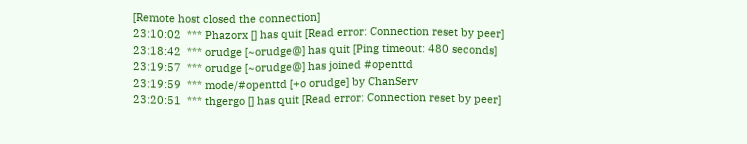[Remote host closed the connection]
23:10:02  *** Phazorx [] has quit [Read error: Connection reset by peer]
23:18:42  *** orudge [~orudge@] has quit [Ping timeout: 480 seconds]
23:19:57  *** orudge [~orudge@] has joined #openttd
23:19:59  *** mode/#openttd [+o orudge] by ChanServ
23:20:51  *** thgergo [] has quit [Read error: Connection reset by peer]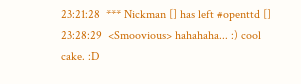23:21:28  *** Nickman [] has left #openttd []
23:28:29  <Smoovious> hahahaha... :) cool cake. :D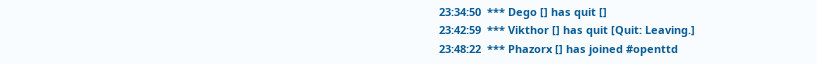23:34:50  *** Dego [] has quit []
23:42:59  *** Vikthor [] has quit [Quit: Leaving.]
23:48:22  *** Phazorx [] has joined #openttd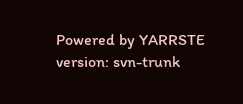Powered by YARRSTE version: svn-trunk